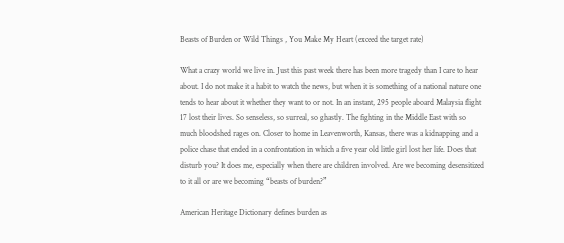Beasts of Burden or Wild Things , You Make My Heart (exceed the target rate)

What a crazy world we live in. Just this past week there has been more tragedy than I care to hear about. I do not make it a habit to watch the news, but when it is something of a national nature one tends to hear about it whether they want to or not. In an instant, 295 people aboard Malaysia flight 17 lost their lives. So senseless, so surreal, so ghastly. The fighting in the Middle East with so much bloodshed rages on. Closer to home in Leavenworth, Kansas, there was a kidnapping and a police chase that ended in a confrontation in which a five year old little girl lost her life. Does that disturb you? It does me, especially when there are children involved. Are we becoming desensitized to it all or are we becoming “beasts of burden?”

American Heritage Dictionary defines burden as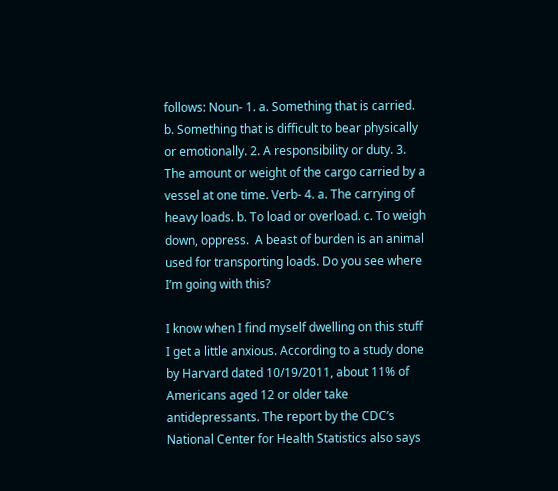follows: Noun- 1. a. Something that is carried. b. Something that is difficult to bear physically or emotionally. 2. A responsibility or duty. 3. The amount or weight of the cargo carried by a vessel at one time. Verb- 4. a. The carrying of heavy loads. b. To load or overload. c. To weigh down, oppress.  A beast of burden is an animal used for transporting loads. Do you see where I’m going with this?

I know when I find myself dwelling on this stuff I get a little anxious. According to a study done by Harvard dated 10/19/2011, about 11% of Americans aged 12 or older take antidepressants. The report by the CDC’s National Center for Health Statistics also says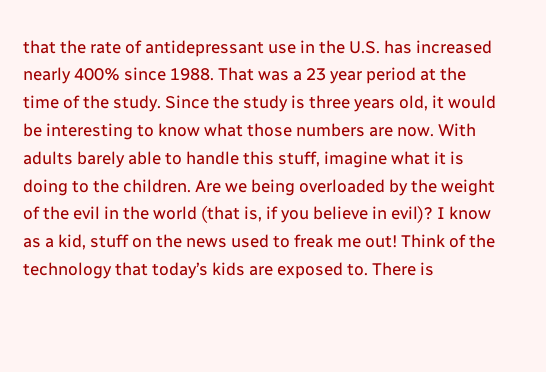that the rate of antidepressant use in the U.S. has increased nearly 400% since 1988. That was a 23 year period at the time of the study. Since the study is three years old, it would be interesting to know what those numbers are now. With adults barely able to handle this stuff, imagine what it is doing to the children. Are we being overloaded by the weight of the evil in the world (that is, if you believe in evil)? I know as a kid, stuff on the news used to freak me out! Think of the technology that today’s kids are exposed to. There is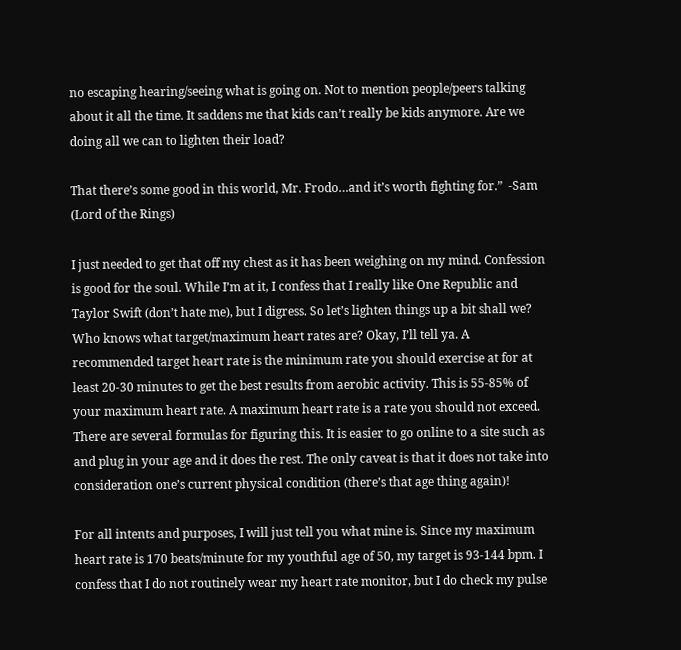no escaping hearing/seeing what is going on. Not to mention people/peers talking about it all the time. It saddens me that kids can’t really be kids anymore. Are we doing all we can to lighten their load?

That there’s some good in this world, Mr. Frodo…and it’s worth fighting for.”  -Sam (Lord of the Rings)

I just needed to get that off my chest as it has been weighing on my mind. Confession is good for the soul. While I’m at it, I confess that I really like One Republic and Taylor Swift (don’t hate me), but I digress. So let’s lighten things up a bit shall we? Who knows what target/maximum heart rates are? Okay, I’ll tell ya. A recommended target heart rate is the minimum rate you should exercise at for at least 20-30 minutes to get the best results from aerobic activity. This is 55-85% of your maximum heart rate. A maximum heart rate is a rate you should not exceed. There are several formulas for figuring this. It is easier to go online to a site such as and plug in your age and it does the rest. The only caveat is that it does not take into consideration one’s current physical condition (there’s that age thing again)!

For all intents and purposes, I will just tell you what mine is. Since my maximum heart rate is 170 beats/minute for my youthful age of 50, my target is 93-144 bpm. I confess that I do not routinely wear my heart rate monitor, but I do check my pulse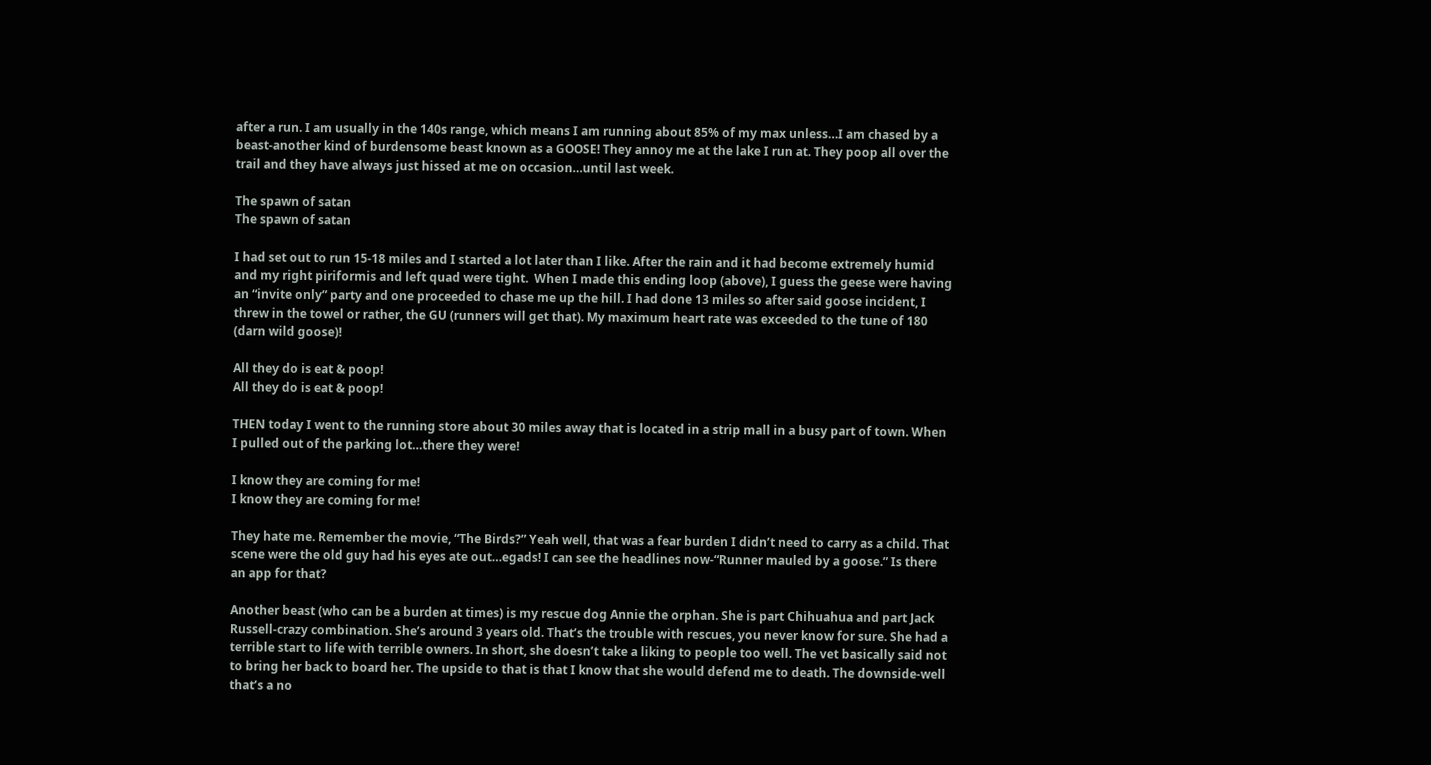after a run. I am usually in the 140s range, which means I am running about 85% of my max unless…I am chased by a beast-another kind of burdensome beast known as a GOOSE! They annoy me at the lake I run at. They poop all over the trail and they have always just hissed at me on occasion…until last week.

The spawn of satan
The spawn of satan

I had set out to run 15-18 miles and I started a lot later than I like. After the rain and it had become extremely humid and my right piriformis and left quad were tight.  When I made this ending loop (above), I guess the geese were having an “invite only” party and one proceeded to chase me up the hill. I had done 13 miles so after said goose incident, I threw in the towel or rather, the GU (runners will get that). My maximum heart rate was exceeded to the tune of 180 (darn wild goose)!

All they do is eat & poop!
All they do is eat & poop!

THEN today I went to the running store about 30 miles away that is located in a strip mall in a busy part of town. When I pulled out of the parking lot…there they were!

I know they are coming for me!
I know they are coming for me!

They hate me. Remember the movie, “The Birds?” Yeah well, that was a fear burden I didn’t need to carry as a child. That scene were the old guy had his eyes ate out…egads! I can see the headlines now-“Runner mauled by a goose.” Is there an app for that?

Another beast (who can be a burden at times) is my rescue dog Annie the orphan. She is part Chihuahua and part Jack Russell-crazy combination. She’s around 3 years old. That’s the trouble with rescues, you never know for sure. She had a terrible start to life with terrible owners. In short, she doesn’t take a liking to people too well. The vet basically said not to bring her back to board her. The upside to that is that I know that she would defend me to death. The downside-well that’s a no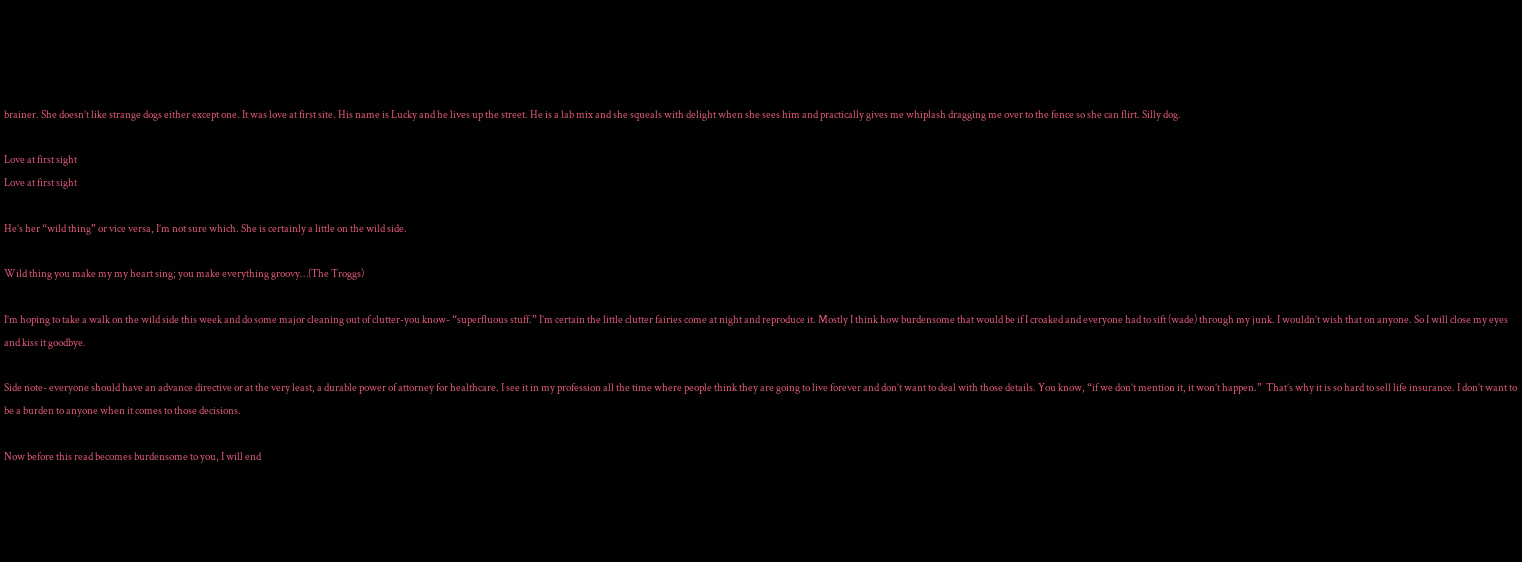brainer. She doesn’t like strange dogs either except one. It was love at first site. His name is Lucky and he lives up the street. He is a lab mix and she squeals with delight when she sees him and practically gives me whiplash dragging me over to the fence so she can flirt. Silly dog.

Love at first sight
Love at first sight

He’s her “wild thing” or vice versa, I’m not sure which. She is certainly a little on the wild side.

Wild thing you make my my heart sing; you make everything groovy…(The Troggs)

I’m hoping to take a walk on the wild side this week and do some major cleaning out of clutter-you know- “superfluous stuff.” I’m certain the little clutter fairies come at night and reproduce it. Mostly I think how burdensome that would be if I croaked and everyone had to sift (wade) through my junk. I wouldn’t wish that on anyone. So I will close my eyes and kiss it goodbye.

Side note- everyone should have an advance directive or at the very least, a durable power of attorney for healthcare. I see it in my profession all the time where people think they are going to live forever and don’t want to deal with those details. You know, “if we don’t mention it, it won’t happen.”  That’s why it is so hard to sell life insurance. I don’t want to be a burden to anyone when it comes to those decisions.

Now before this read becomes burdensome to you, I will end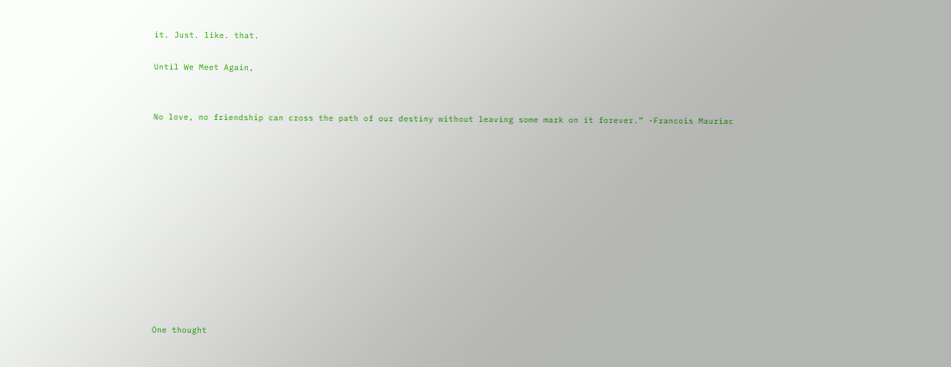it. Just. like. that.

Until We Meet Again,


No love, no friendship can cross the path of our destiny without leaving some mark on it forever.” -Francois Mauriac












One thought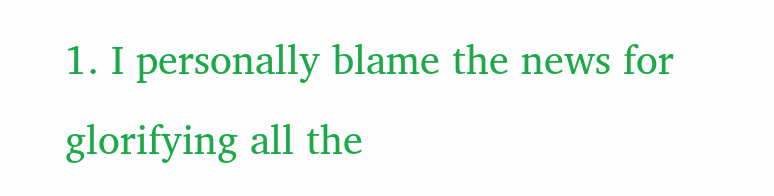1. I personally blame the news for glorifying all the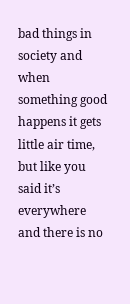bad things in society and when something good happens it gets little air time, but like you said it’s everywhere and there is no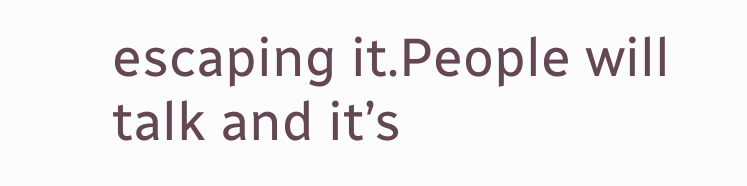escaping it.People will talk and it’s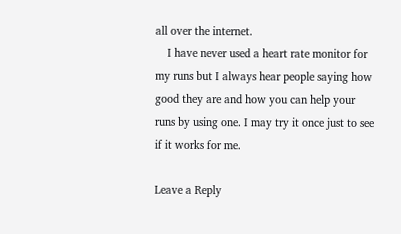all over the internet.
    I have never used a heart rate monitor for my runs but I always hear people saying how good they are and how you can help your runs by using one. I may try it once just to see if it works for me.

Leave a Reply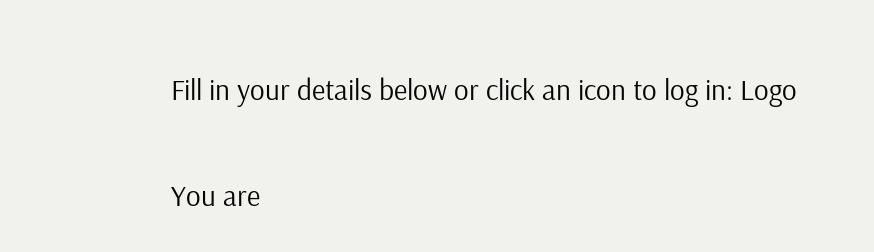Fill in your details below or click an icon to log in: Logo

You are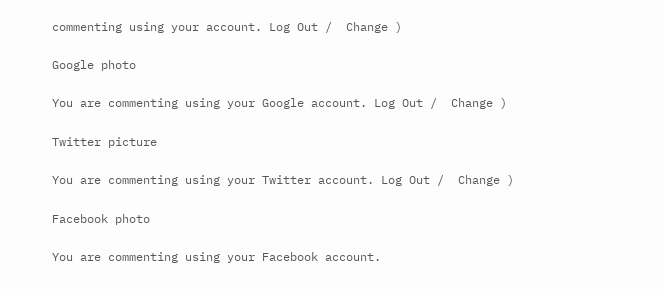commenting using your account. Log Out /  Change )

Google photo

You are commenting using your Google account. Log Out /  Change )

Twitter picture

You are commenting using your Twitter account. Log Out /  Change )

Facebook photo

You are commenting using your Facebook account.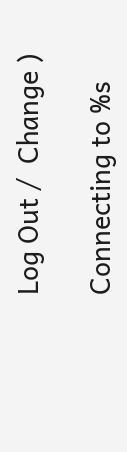Log Out /  Change )

Connecting to %s